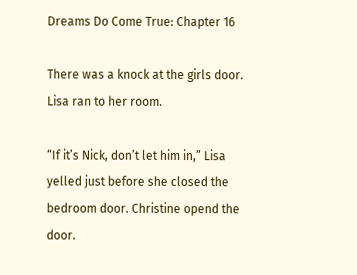Dreams Do Come True: Chapter 16

There was a knock at the girls door. Lisa ran to her room.

“If it’s Nick, don’t let him in,” Lisa yelled just before she closed the bedroom door. Christine opend the door.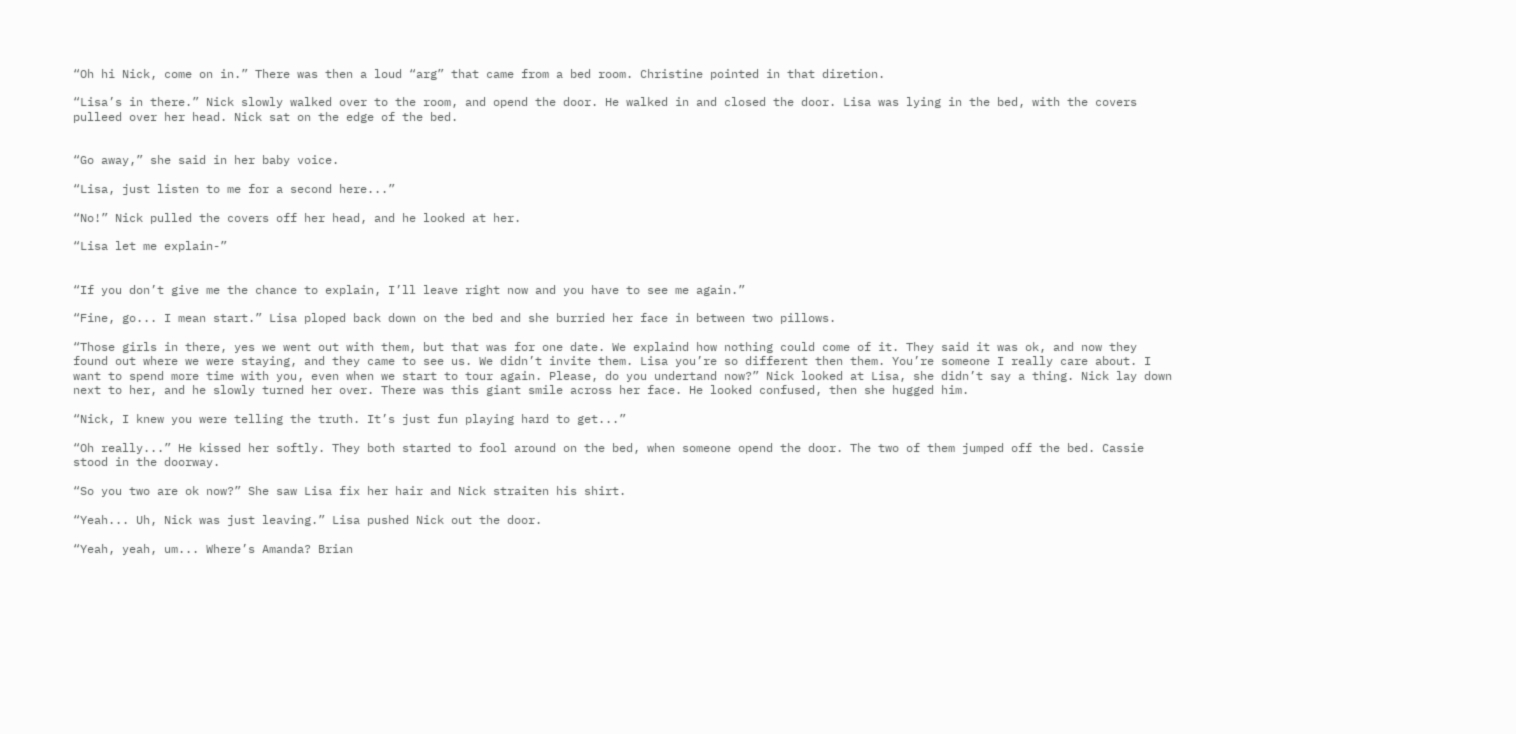“Oh hi Nick, come on in.” There was then a loud “arg” that came from a bed room. Christine pointed in that diretion.

“Lisa’s in there.” Nick slowly walked over to the room, and opend the door. He walked in and closed the door. Lisa was lying in the bed, with the covers pulleed over her head. Nick sat on the edge of the bed.


“Go away,” she said in her baby voice.

“Lisa, just listen to me for a second here...”

“No!” Nick pulled the covers off her head, and he looked at her.

“Lisa let me explain-”


“If you don’t give me the chance to explain, I’ll leave right now and you have to see me again.”

“Fine, go... I mean start.” Lisa ploped back down on the bed and she burried her face in between two pillows.

“Those girls in there, yes we went out with them, but that was for one date. We explaind how nothing could come of it. They said it was ok, and now they found out where we were staying, and they came to see us. We didn’t invite them. Lisa you’re so different then them. You’re someone I really care about. I want to spend more time with you, even when we start to tour again. Please, do you undertand now?” Nick looked at Lisa, she didn’t say a thing. Nick lay down next to her, and he slowly turned her over. There was this giant smile across her face. He looked confused, then she hugged him.

“Nick, I knew you were telling the truth. It’s just fun playing hard to get...”

“Oh really...” He kissed her softly. They both started to fool around on the bed, when someone opend the door. The two of them jumped off the bed. Cassie stood in the doorway.

“So you two are ok now?” She saw Lisa fix her hair and Nick straiten his shirt.

“Yeah... Uh, Nick was just leaving.” Lisa pushed Nick out the door.

“Yeah, yeah, um... Where’s Amanda? Brian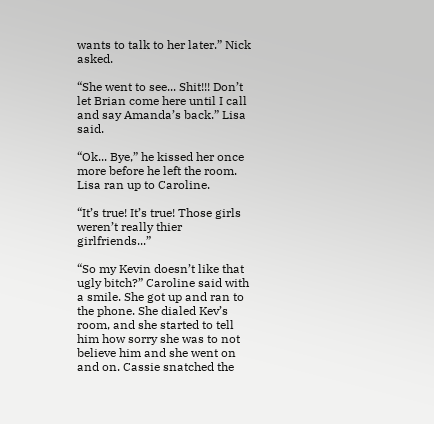wants to talk to her later.” Nick asked.

“She went to see... Shit!!! Don’t let Brian come here until I call and say Amanda’s back.” Lisa said.

“Ok... Bye,” he kissed her once more before he left the room. Lisa ran up to Caroline.

“It’s true! It’s true! Those girls weren’t really thier girlfriends...”

“So my Kevin doesn’t like that ugly bitch?” Caroline said with a smile. She got up and ran to the phone. She dialed Kev’s room, and she started to tell him how sorry she was to not believe him and she went on and on. Cassie snatched the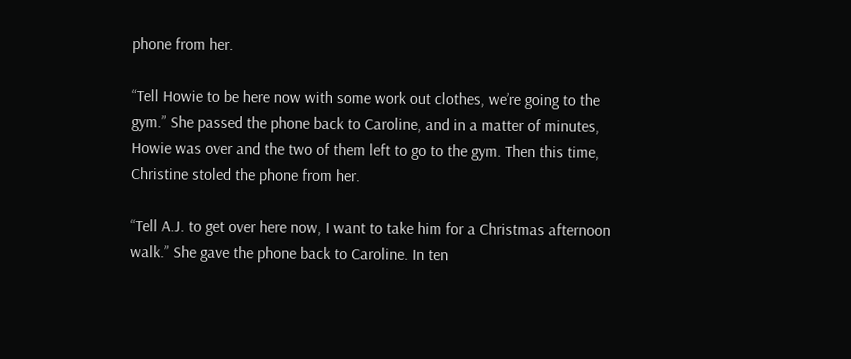phone from her.

“Tell Howie to be here now with some work out clothes, we’re going to the gym.” She passed the phone back to Caroline, and in a matter of minutes, Howie was over and the two of them left to go to the gym. Then this time, Christine stoled the phone from her.

“Tell A.J. to get over here now, I want to take him for a Christmas afternoon walk.” She gave the phone back to Caroline. In ten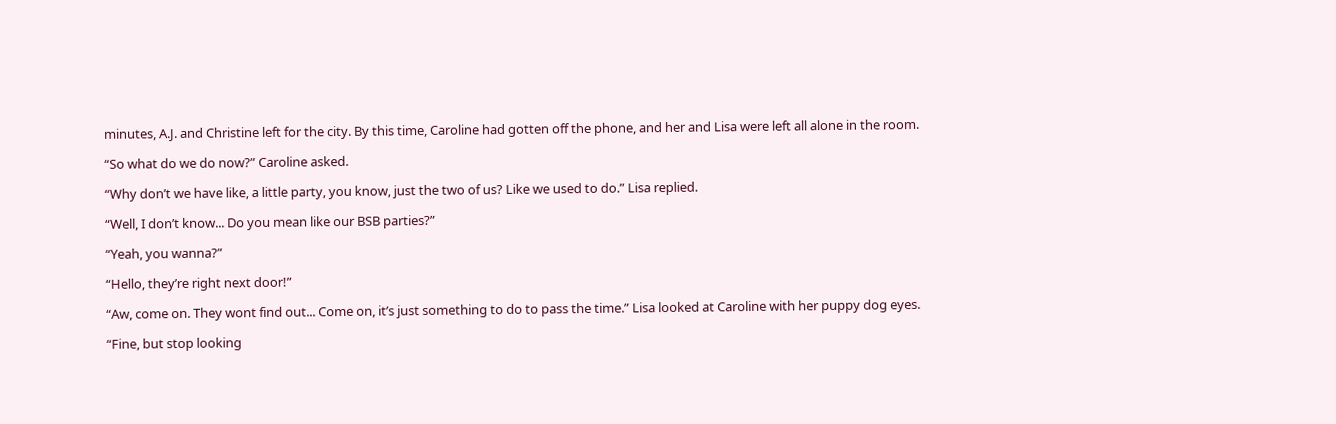minutes, A.J. and Christine left for the city. By this time, Caroline had gotten off the phone, and her and Lisa were left all alone in the room.

“So what do we do now?” Caroline asked.

“Why don’t we have like, a little party, you know, just the two of us? Like we used to do.” Lisa replied.

“Well, I don’t know... Do you mean like our BSB parties?”

“Yeah, you wanna?”

“Hello, they’re right next door!”

“Aw, come on. They wont find out... Come on, it’s just something to do to pass the time.” Lisa looked at Caroline with her puppy dog eyes.

“Fine, but stop looking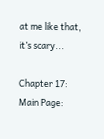at me like that, it’s scary...

Chapter 17:
Main Page: